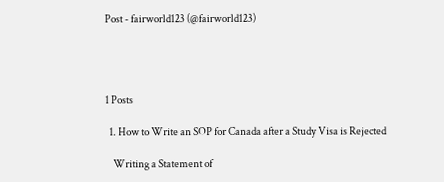Post - fairworld123 (@fairworld123)




1 Posts

  1. How to Write an SOP for Canada after a Study Visa is Rejected

    Writing a Statement of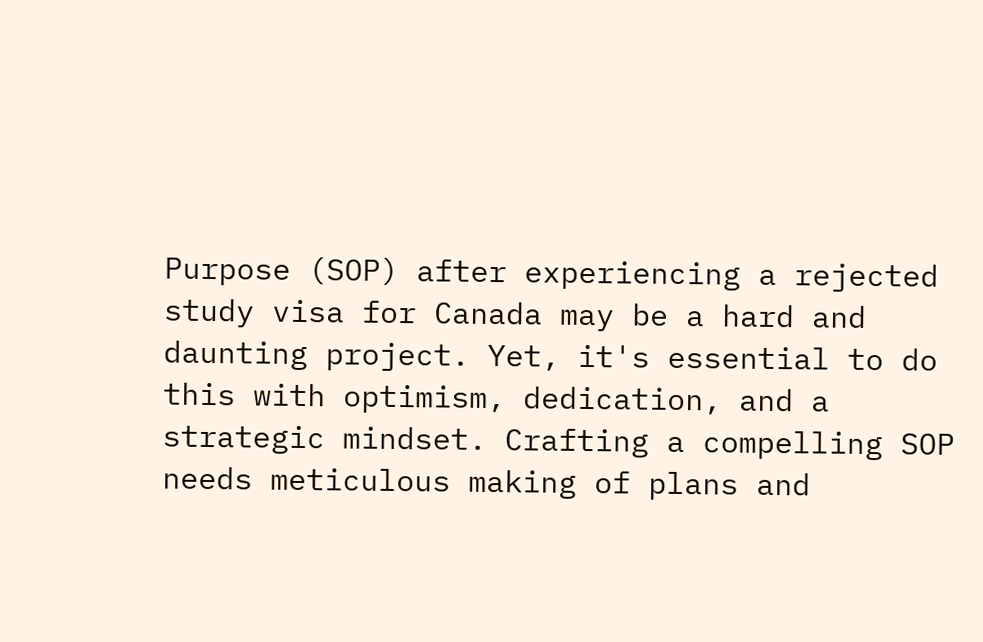Purpose (SOP) after experiencing a rejected study visa for Canada may be a hard and daunting project. Yet, it's essential to do this with optimism, dedication, and a strategic mindset. Crafting a compelling SOP needs meticulous making of plans and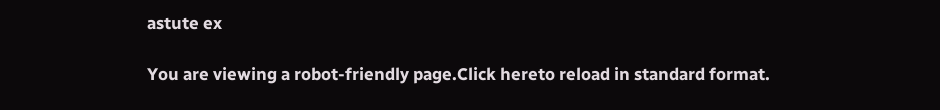astute ex

You are viewing a robot-friendly page.Click hereto reload in standard format.